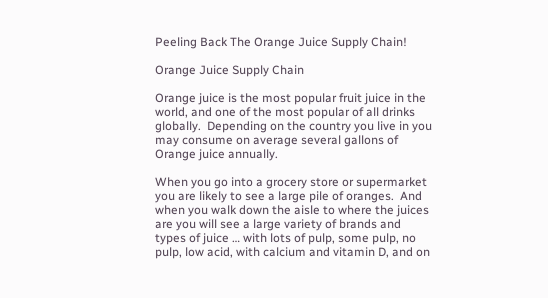Peeling Back The Orange Juice Supply Chain!

Orange Juice Supply Chain

Orange juice is the most popular fruit juice in the world, and one of the most popular of all drinks globally.  Depending on the country you live in you may consume on average several gallons of Orange juice annually.

When you go into a grocery store or supermarket you are likely to see a large pile of oranges.  And when you walk down the aisle to where the juices are you will see a large variety of brands and types of juice … with lots of pulp, some pulp, no pulp, low acid, with calcium and vitamin D, and on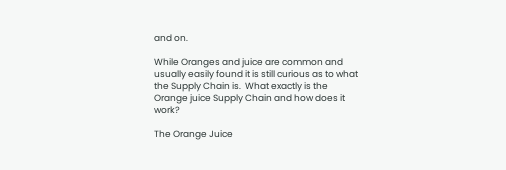and on.

While Oranges and juice are common and usually easily found it is still curious as to what the Supply Chain is.  What exactly is the Orange juice Supply Chain and how does it work?

The Orange Juice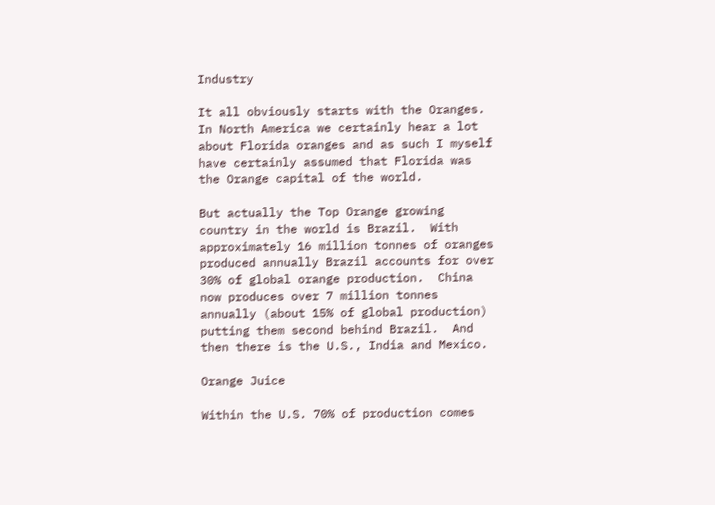Industry

It all obviously starts with the Oranges.  In North America we certainly hear a lot about Florida oranges and as such I myself have certainly assumed that Florida was the Orange capital of the world.

But actually the Top Orange growing country in the world is Brazil.  With approximately 16 million tonnes of oranges produced annually Brazil accounts for over 30% of global orange production.  China now produces over 7 million tonnes annually (about 15% of global production) putting them second behind Brazil.  And then there is the U.S., India and Mexico.

Orange Juice

Within the U.S. 70% of production comes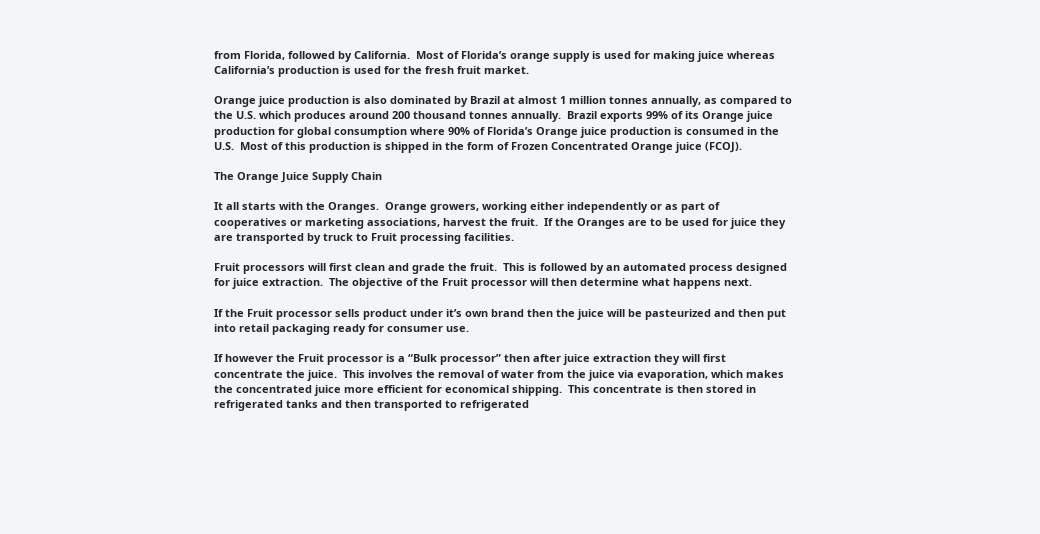from Florida, followed by California.  Most of Florida’s orange supply is used for making juice whereas California’s production is used for the fresh fruit market.

Orange juice production is also dominated by Brazil at almost 1 million tonnes annually, as compared to the U.S. which produces around 200 thousand tonnes annually.  Brazil exports 99% of its Orange juice production for global consumption where 90% of Florida’s Orange juice production is consumed in the U.S.  Most of this production is shipped in the form of Frozen Concentrated Orange juice (FCOJ).

The Orange Juice Supply Chain

It all starts with the Oranges.  Orange growers, working either independently or as part of cooperatives or marketing associations, harvest the fruit.  If the Oranges are to be used for juice they are transported by truck to Fruit processing facilities.

Fruit processors will first clean and grade the fruit.  This is followed by an automated process designed for juice extraction.  The objective of the Fruit processor will then determine what happens next.

If the Fruit processor sells product under it’s own brand then the juice will be pasteurized and then put into retail packaging ready for consumer use.

If however the Fruit processor is a “Bulk processor” then after juice extraction they will first concentrate the juice.  This involves the removal of water from the juice via evaporation, which makes the concentrated juice more efficient for economical shipping.  This concentrate is then stored in refrigerated tanks and then transported to refrigerated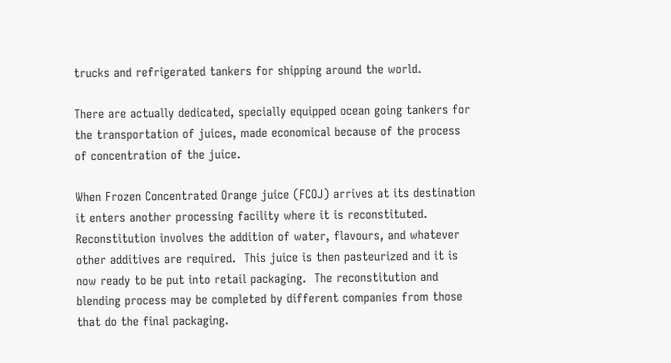trucks and refrigerated tankers for shipping around the world.

There are actually dedicated, specially equipped ocean going tankers for the transportation of juices, made economical because of the process of concentration of the juice.

When Frozen Concentrated Orange juice (FCOJ) arrives at its destination it enters another processing facility where it is reconstituted.  Reconstitution involves the addition of water, flavours, and whatever other additives are required.  This juice is then pasteurized and it is now ready to be put into retail packaging.  The reconstitution and blending process may be completed by different companies from those that do the final packaging.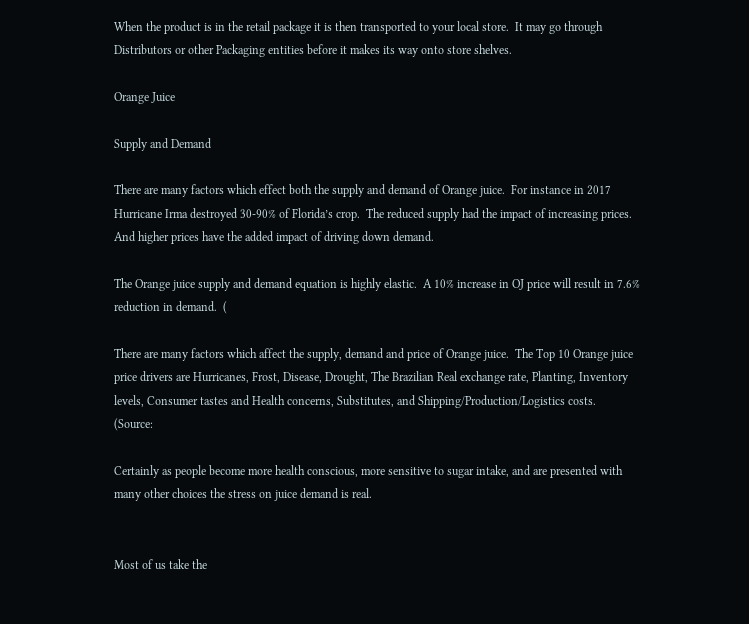When the product is in the retail package it is then transported to your local store.  It may go through Distributors or other Packaging entities before it makes its way onto store shelves.

Orange Juice

Supply and Demand

There are many factors which effect both the supply and demand of Orange juice.  For instance in 2017 Hurricane Irma destroyed 30-90% of Florida’s crop.  The reduced supply had the impact of increasing prices.  And higher prices have the added impact of driving down demand.

The Orange juice supply and demand equation is highly elastic.  A 10% increase in OJ price will result in 7.6% reduction in demand.  (

There are many factors which affect the supply, demand and price of Orange juice.  The Top 10 Orange juice price drivers are Hurricanes, Frost, Disease, Drought, The Brazilian Real exchange rate, Planting, Inventory levels, Consumer tastes and Health concerns, Substitutes, and Shipping/Production/Logistics costs.  (Source:

Certainly as people become more health conscious, more sensitive to sugar intake, and are presented with many other choices the stress on juice demand is real.


Most of us take the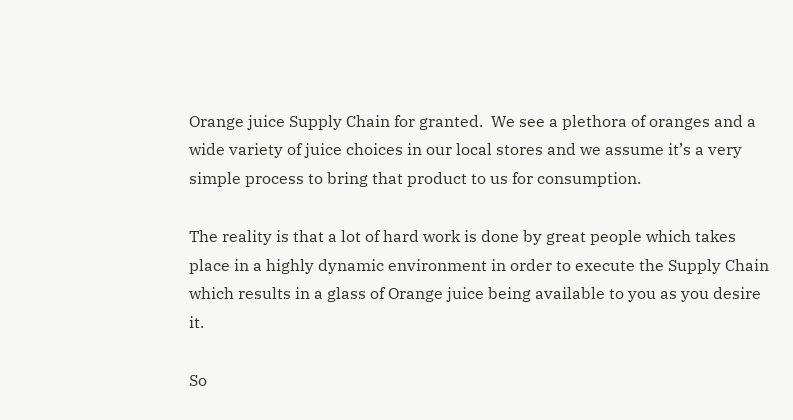Orange juice Supply Chain for granted.  We see a plethora of oranges and a wide variety of juice choices in our local stores and we assume it’s a very simple process to bring that product to us for consumption.

The reality is that a lot of hard work is done by great people which takes place in a highly dynamic environment in order to execute the Supply Chain which results in a glass of Orange juice being available to you as you desire it.

So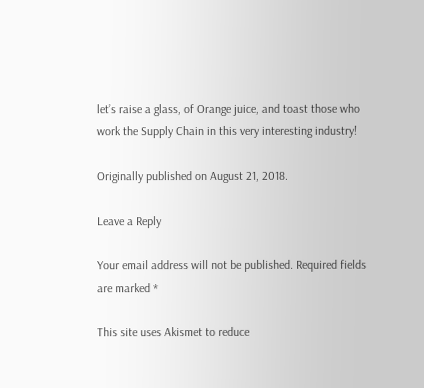let’s raise a glass, of Orange juice, and toast those who work the Supply Chain in this very interesting industry!

Originally published on August 21, 2018.

Leave a Reply

Your email address will not be published. Required fields are marked *

This site uses Akismet to reduce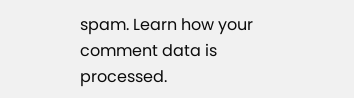spam. Learn how your comment data is processed.